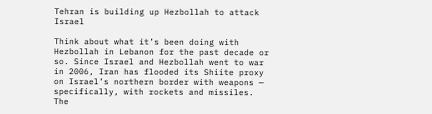Tehran is building up Hezbollah to attack Israel

Think about what it’s been doing with Hezbollah in Lebanon for the past decade or so. Since Israel and Hezbollah went to war in 2006, Iran has flooded its Shiite proxy on Israel’s northern border with weapons — specifically, with rockets and missiles. The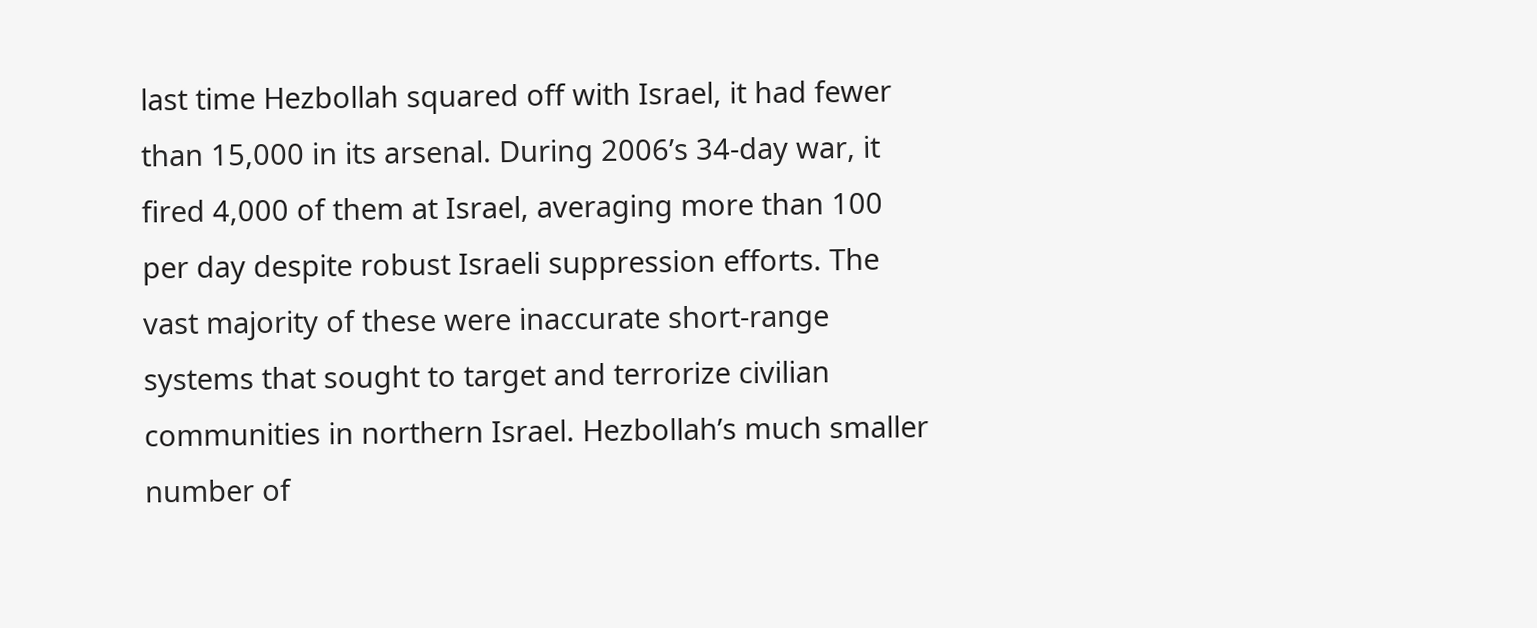last time Hezbollah squared off with Israel, it had fewer than 15,000 in its arsenal. During 2006’s 34-day war, it fired 4,000 of them at Israel, averaging more than 100 per day despite robust Israeli suppression efforts. The vast majority of these were inaccurate short-range systems that sought to target and terrorize civilian communities in northern Israel. Hezbollah’s much smaller number of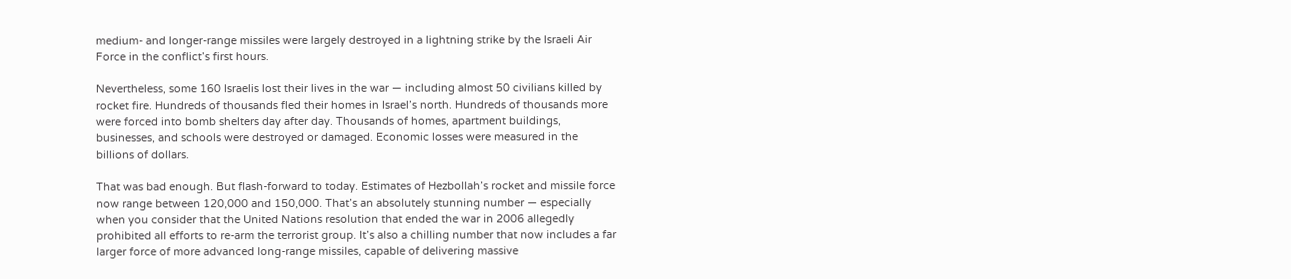medium- and longer-range missiles were largely destroyed in a lightning strike by the Israeli Air Force in the conflict’s first hours.

Nevertheless, some 160 Israelis lost their lives in the war — including almost 50 civilians killed by rocket fire. Hundreds of thousands fled their homes in Israel’s north. Hundreds of thousands more were forced into bomb shelters day after day. Thousands of homes, apartment buildings, businesses, and schools were destroyed or damaged. Economic losses were measured in the billions of dollars.

That was bad enough. But flash-forward to today. Estimates of Hezbollah’s rocket and missile force now range between 120,000 and 150,000. That’s an absolutely stunning number — especially when you consider that the United Nations resolution that ended the war in 2006 allegedly prohibited all efforts to re-arm the terrorist group. It’s also a chilling number that now includes a far larger force of more advanced long-range missiles, capable of delivering massive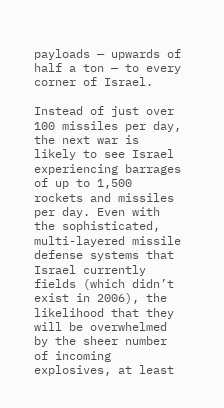payloads — upwards of half a ton — to every corner of Israel.

Instead of just over 100 missiles per day, the next war is likely to see Israel experiencing barrages of up to 1,500 rockets and missiles per day. Even with the sophisticated, multi-layered missile defense systems that Israel currently fields (which didn’t exist in 2006), the likelihood that they will be overwhelmed by the sheer number of incoming explosives, at least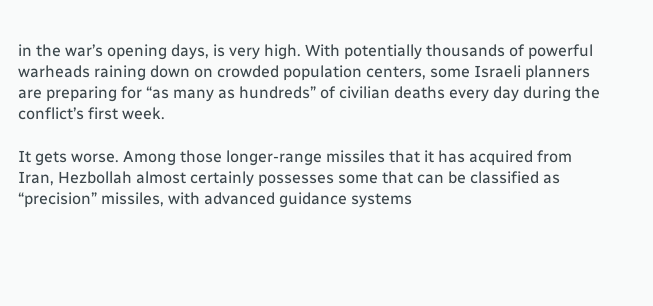in the war’s opening days, is very high. With potentially thousands of powerful warheads raining down on crowded population centers, some Israeli planners are preparing for “as many as hundreds” of civilian deaths every day during the conflict’s first week.

It gets worse. Among those longer-range missiles that it has acquired from Iran, Hezbollah almost certainly possesses some that can be classified as “precision” missiles, with advanced guidance systems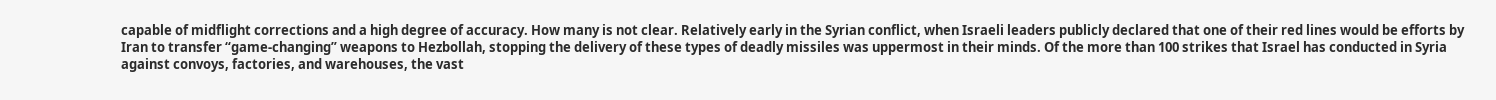capable of midflight corrections and a high degree of accuracy. How many is not clear. Relatively early in the Syrian conflict, when Israeli leaders publicly declared that one of their red lines would be efforts by Iran to transfer “game-changing” weapons to Hezbollah, stopping the delivery of these types of deadly missiles was uppermost in their minds. Of the more than 100 strikes that Israel has conducted in Syria against convoys, factories, and warehouses, the vast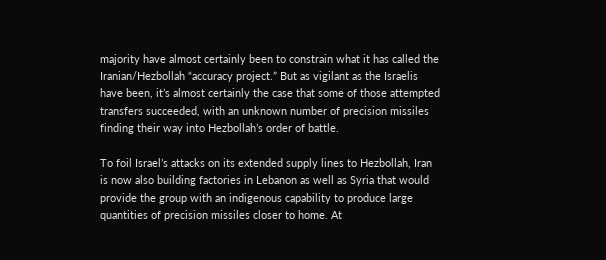majority have almost certainly been to constrain what it has called the Iranian/Hezbollah “accuracy project.” But as vigilant as the Israelis have been, it’s almost certainly the case that some of those attempted transfers succeeded, with an unknown number of precision missiles finding their way into Hezbollah’s order of battle.

To foil Israel’s attacks on its extended supply lines to Hezbollah, Iran is now also building factories in Lebanon as well as Syria that would provide the group with an indigenous capability to produce large quantities of precision missiles closer to home. At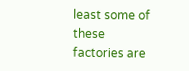least some of these factories are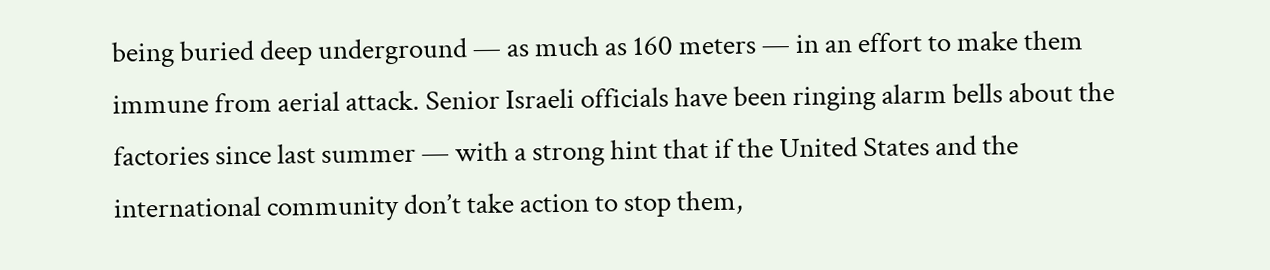being buried deep underground — as much as 160 meters — in an effort to make them immune from aerial attack. Senior Israeli officials have been ringing alarm bells about the factories since last summer — with a strong hint that if the United States and the international community don’t take action to stop them,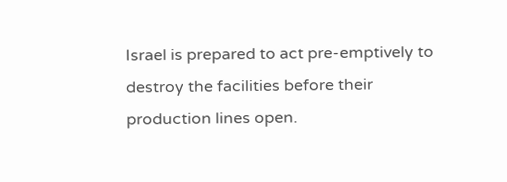Israel is prepared to act pre-emptively to destroy the facilities before their production lines open.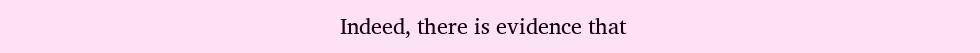Indeed, there is evidence that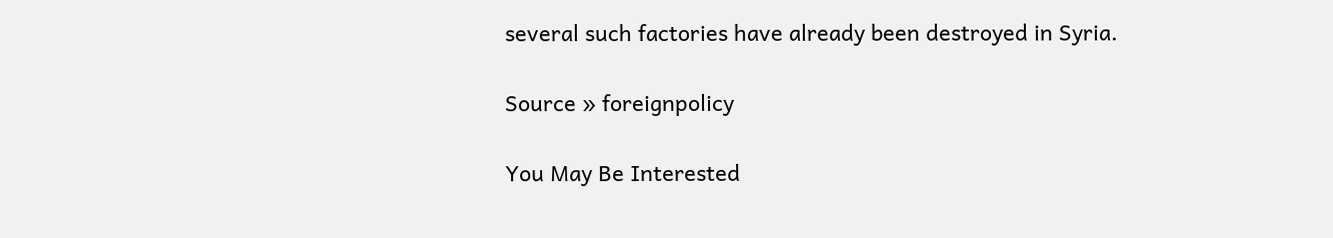several such factories have already been destroyed in Syria.

Source » foreignpolicy

You May Be Interested